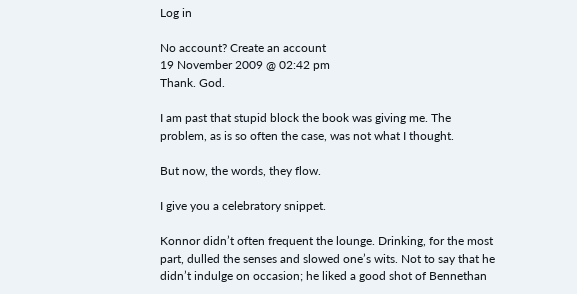Log in

No account? Create an account
19 November 2009 @ 02:42 pm
Thank. God.

I am past that stupid block the book was giving me. The problem, as is so often the case, was not what I thought.

But now, the words, they flow.

I give you a celebratory snippet.

Konnor didn’t often frequent the lounge. Drinking, for the most part, dulled the senses and slowed one’s wits. Not to say that he didn’t indulge on occasion; he liked a good shot of Bennethan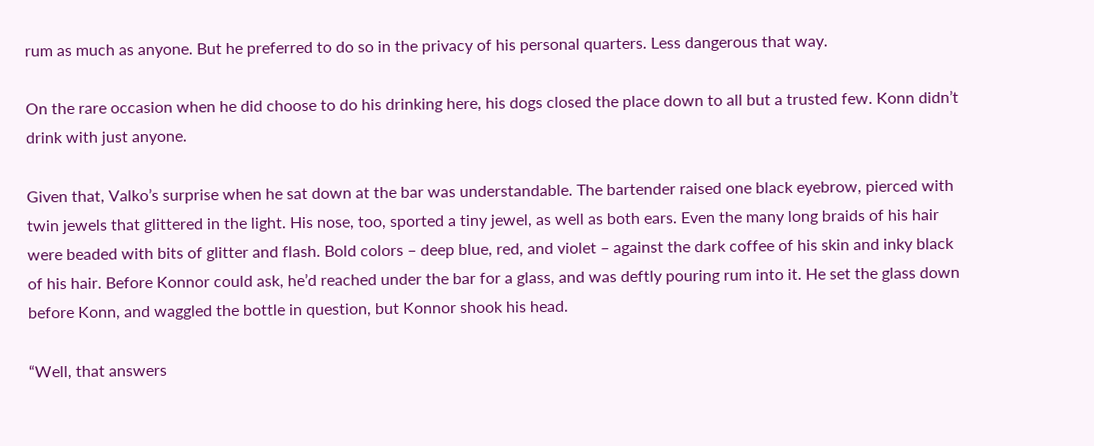rum as much as anyone. But he preferred to do so in the privacy of his personal quarters. Less dangerous that way.

On the rare occasion when he did choose to do his drinking here, his dogs closed the place down to all but a trusted few. Konn didn’t drink with just anyone.

Given that, Valko’s surprise when he sat down at the bar was understandable. The bartender raised one black eyebrow, pierced with twin jewels that glittered in the light. His nose, too, sported a tiny jewel, as well as both ears. Even the many long braids of his hair were beaded with bits of glitter and flash. Bold colors – deep blue, red, and violet – against the dark coffee of his skin and inky black of his hair. Before Konnor could ask, he’d reached under the bar for a glass, and was deftly pouring rum into it. He set the glass down before Konn, and waggled the bottle in question, but Konnor shook his head.

“Well, that answers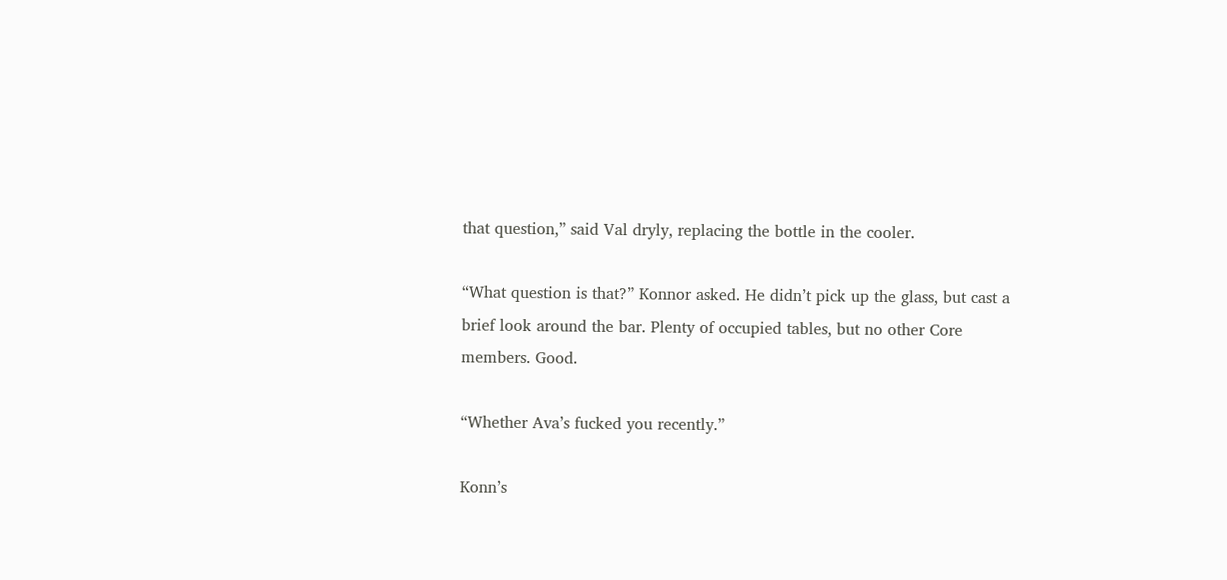that question,” said Val dryly, replacing the bottle in the cooler.

“What question is that?” Konnor asked. He didn’t pick up the glass, but cast a brief look around the bar. Plenty of occupied tables, but no other Core members. Good.

“Whether Ava’s fucked you recently.”

Konn’s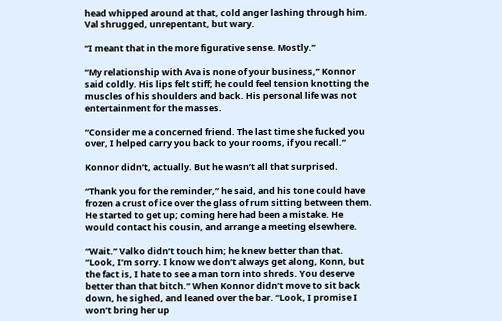head whipped around at that, cold anger lashing through him. Val shrugged, unrepentant, but wary.

“I meant that in the more figurative sense. Mostly.”

“My relationship with Ava is none of your business,” Konnor said coldly. His lips felt stiff; he could feel tension knotting the muscles of his shoulders and back. His personal life was not entertainment for the masses.

“Consider me a concerned friend. The last time she fucked you over, I helped carry you back to your rooms, if you recall.”

Konnor didn’t, actually. But he wasn’t all that surprised.

“Thank you for the reminder,” he said, and his tone could have frozen a crust of ice over the glass of rum sitting between them. He started to get up; coming here had been a mistake. He would contact his cousin, and arrange a meeting elsewhere.

“Wait.” Valko didn’t touch him; he knew better than that. “Look, I’m sorry. I know we don’t always get along, Konn, but the fact is, I hate to see a man torn into shreds. You deserve better than that bitch.” When Konnor didn’t move to sit back down, he sighed, and leaned over the bar. “Look, I promise I won’t bring her up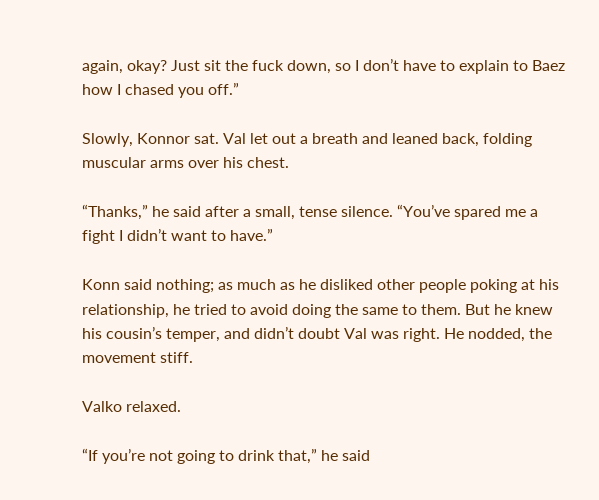again, okay? Just sit the fuck down, so I don’t have to explain to Baez how I chased you off.”

Slowly, Konnor sat. Val let out a breath and leaned back, folding muscular arms over his chest.

“Thanks,” he said after a small, tense silence. “You’ve spared me a fight I didn’t want to have.”

Konn said nothing; as much as he disliked other people poking at his relationship, he tried to avoid doing the same to them. But he knew his cousin’s temper, and didn’t doubt Val was right. He nodded, the movement stiff.

Valko relaxed.

“If you’re not going to drink that,” he said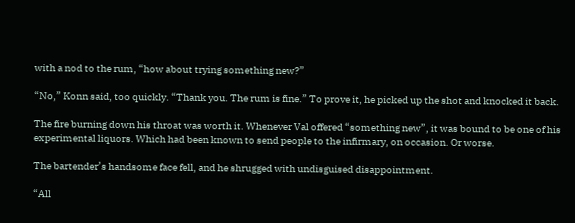with a nod to the rum, “how about trying something new?”

“No,” Konn said, too quickly. “Thank you. The rum is fine.” To prove it, he picked up the shot and knocked it back.

The fire burning down his throat was worth it. Whenever Val offered “something new”, it was bound to be one of his experimental liquors. Which had been known to send people to the infirmary, on occasion. Or worse.

The bartender’s handsome face fell, and he shrugged with undisguised disappointment.

“All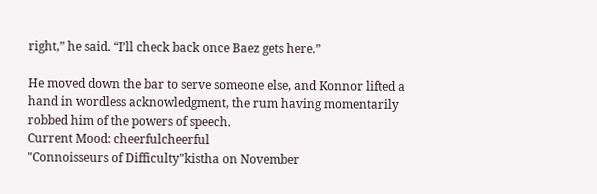right,” he said. “I’ll check back once Baez gets here.”

He moved down the bar to serve someone else, and Konnor lifted a hand in wordless acknowledgment, the rum having momentarily robbed him of the powers of speech.
Current Mood: cheerfulcheerful
"Connoisseurs of Difficulty"kistha on November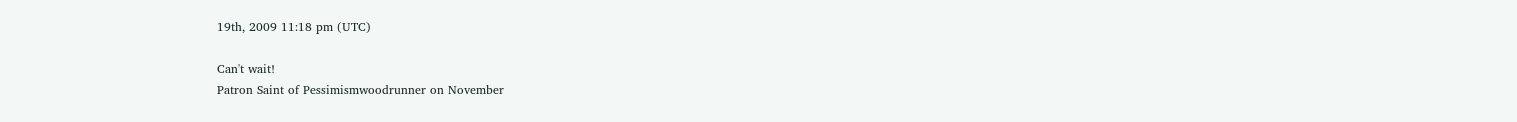19th, 2009 11:18 pm (UTC)

Can't wait!
Patron Saint of Pessimismwoodrunner on November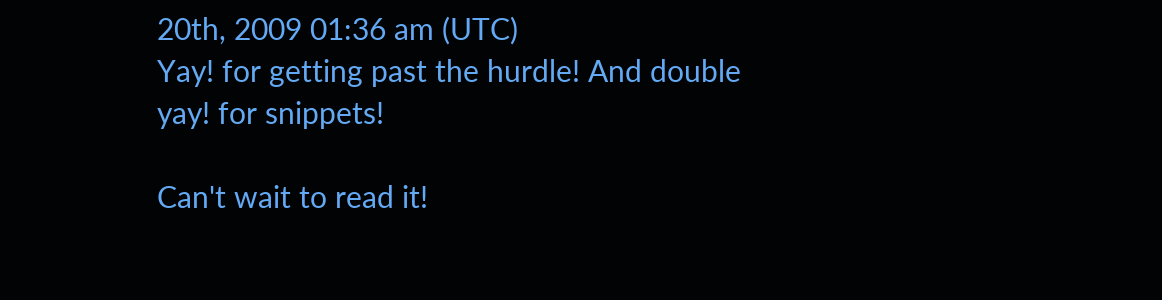20th, 2009 01:36 am (UTC)
Yay! for getting past the hurdle! And double yay! for snippets!

Can't wait to read it!